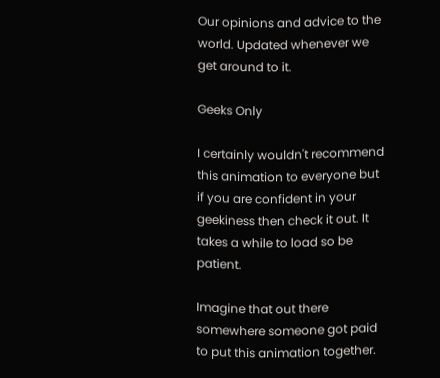Our opinions and advice to the world. Updated whenever we get around to it.

Geeks Only

I certainly wouldn't recommend this animation to everyone but if you are confident in your geekiness then check it out. It takes a while to load so be patient.

Imagine that out there somewhere someone got paid to put this animation together.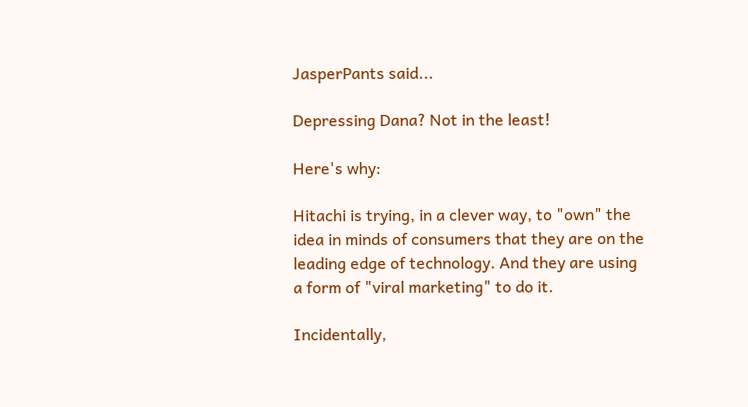JasperPants said...

Depressing Dana? Not in the least!

Here's why:

Hitachi is trying, in a clever way, to "own" the idea in minds of consumers that they are on the leading edge of technology. And they are using a form of "viral marketing" to do it.

Incidentally,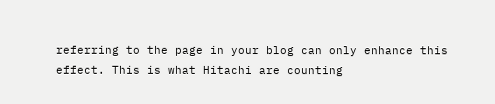referring to the page in your blog can only enhance this effect. This is what Hitachi are counting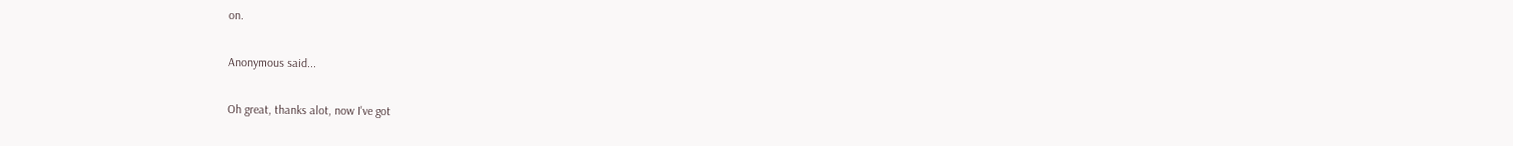on.

Anonymous said...

Oh great, thanks alot, now I've got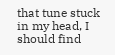that tune stuck in my head, I should find